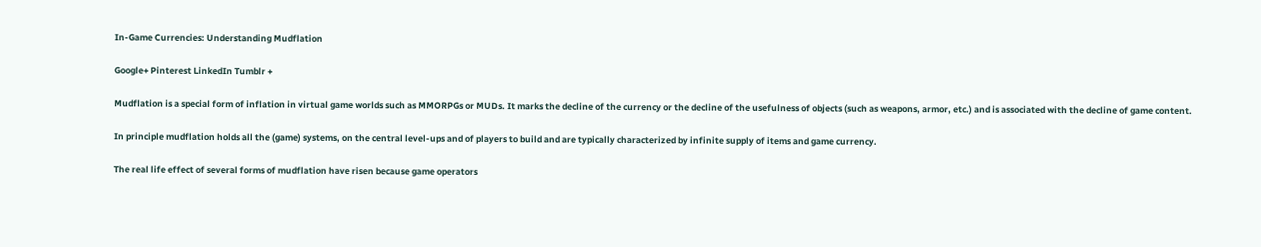In-Game Currencies: Understanding Mudflation

Google+ Pinterest LinkedIn Tumblr +

Mudflation is a special form of inflation in virtual game worlds such as MMORPGs or MUDs. It marks the decline of the currency or the decline of the usefulness of objects (such as weapons, armor, etc.) and is associated with the decline of game content.

In principle mudflation holds all the (game) systems, on the central level-ups and of players to build and are typically characterized by infinite supply of items and game currency.

The real life effect of several forms of mudflation have risen because game operators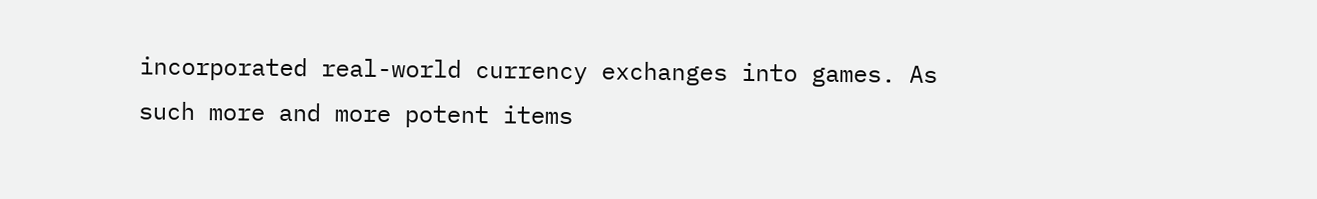incorporated real-world currency exchanges into games. As such more and more potent items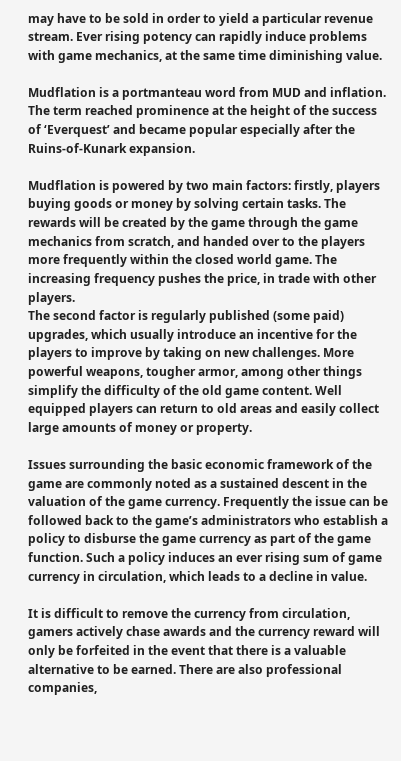may have to be sold in order to yield a particular revenue stream. Ever rising potency can rapidly induce problems with game mechanics, at the same time diminishing value.

Mudflation is a portmanteau word from MUD and inflation. The term reached prominence at the height of the success of ‘Everquest’ and became popular especially after the Ruins-of-Kunark expansion.

Mudflation is powered by two main factors: firstly, players buying goods or money by solving certain tasks. The rewards will be created by the game through the game mechanics from scratch, and handed over to the players more frequently within the closed world game. The increasing frequency pushes the price, in trade with other players.
The second factor is regularly published (some paid) upgrades, which usually introduce an incentive for the players to improve by taking on new challenges. More powerful weapons, tougher armor, among other things simplify the difficulty of the old game content. Well equipped players can return to old areas and easily collect large amounts of money or property.

Issues surrounding the basic economic framework of the game are commonly noted as a sustained descent in the valuation of the game currency. Frequently the issue can be followed back to the game’s administrators who establish a policy to disburse the game currency as part of the game function. Such a policy induces an ever rising sum of game currency in circulation, which leads to a decline in value.

It is difficult to remove the currency from circulation, gamers actively chase awards and the currency reward will only be forfeited in the event that there is a valuable alternative to be earned. There are also professional companies,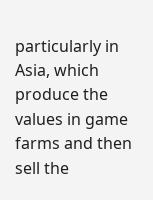particularly in Asia, which produce the values in game farms and then sell the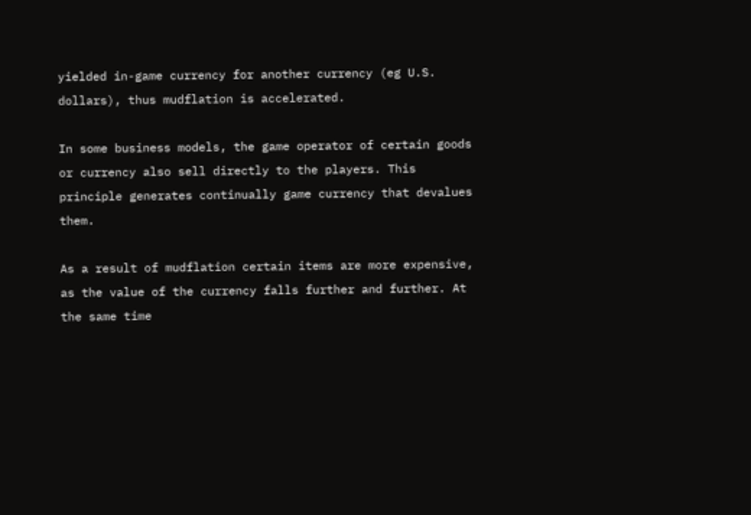yielded in-game currency for another currency (eg U.S. dollars), thus mudflation is accelerated.

In some business models, the game operator of certain goods or currency also sell directly to the players. This principle generates continually game currency that devalues them.

As a result of mudflation certain items are more expensive, as the value of the currency falls further and further. At the same time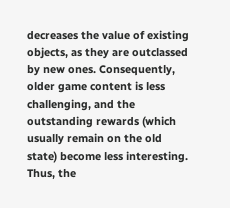decreases the value of existing objects, as they are outclassed by new ones. Consequently, older game content is less challenging, and the outstanding rewards (which usually remain on the old state) become less interesting. Thus, the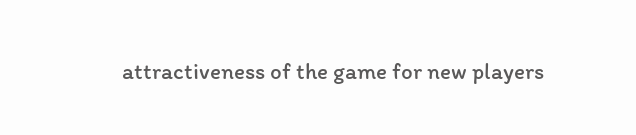attractiveness of the game for new players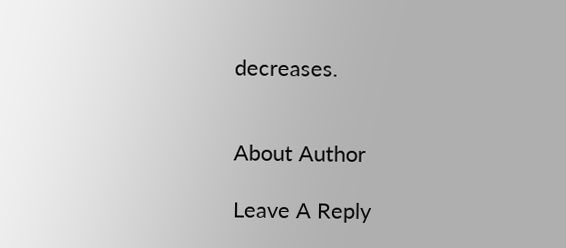decreases.


About Author

Leave A Reply